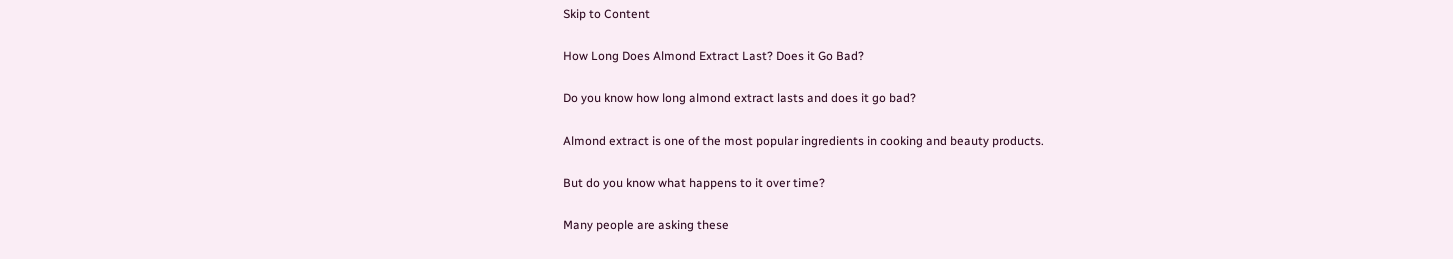Skip to Content

How Long Does Almond Extract Last? Does it Go Bad?

Do you know how long almond extract lasts and does it go bad?

Almond extract is one of the most popular ingredients in cooking and beauty products.

But do you know what happens to it over time?

Many people are asking these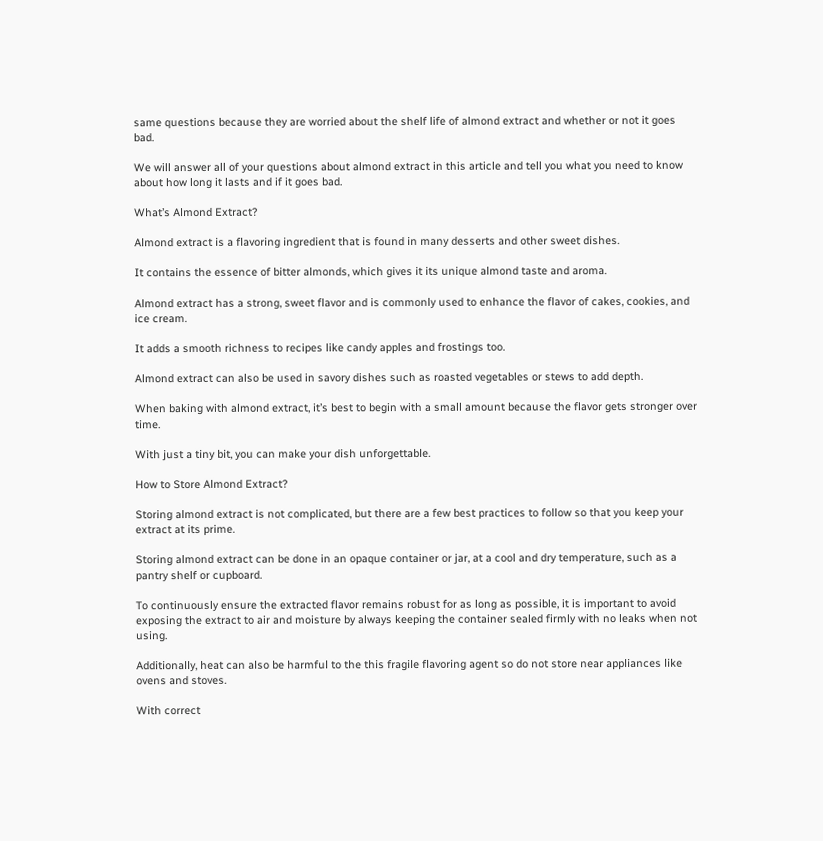same questions because they are worried about the shelf life of almond extract and whether or not it goes bad.

We will answer all of your questions about almond extract in this article and tell you what you need to know about how long it lasts and if it goes bad.

What’s Almond Extract?

Almond extract is a flavoring ingredient that is found in many desserts and other sweet dishes.

It contains the essence of bitter almonds, which gives it its unique almond taste and aroma.

Almond extract has a strong, sweet flavor and is commonly used to enhance the flavor of cakes, cookies, and ice cream.

It adds a smooth richness to recipes like candy apples and frostings too.

Almond extract can also be used in savory dishes such as roasted vegetables or stews to add depth.

When baking with almond extract, it’s best to begin with a small amount because the flavor gets stronger over time.

With just a tiny bit, you can make your dish unforgettable.

How to Store Almond Extract?

Storing almond extract is not complicated, but there are a few best practices to follow so that you keep your extract at its prime.

Storing almond extract can be done in an opaque container or jar, at a cool and dry temperature, such as a pantry shelf or cupboard.

To continuously ensure the extracted flavor remains robust for as long as possible, it is important to avoid exposing the extract to air and moisture by always keeping the container sealed firmly with no leaks when not using.

Additionally, heat can also be harmful to the this fragile flavoring agent so do not store near appliances like ovens and stoves.

With correct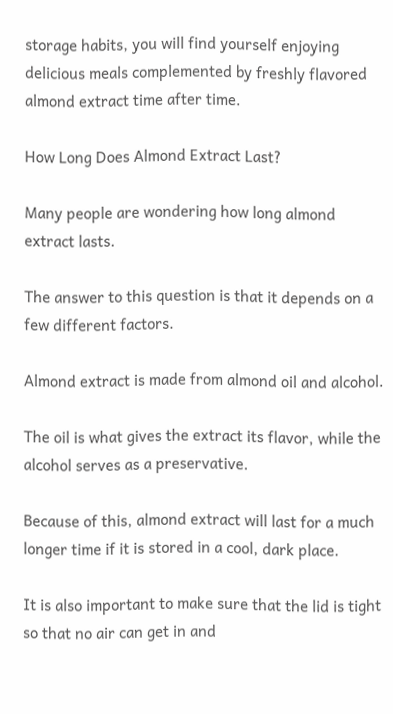storage habits, you will find yourself enjoying delicious meals complemented by freshly flavored almond extract time after time.

How Long Does Almond Extract Last?

Many people are wondering how long almond extract lasts.

The answer to this question is that it depends on a few different factors.

Almond extract is made from almond oil and alcohol.

The oil is what gives the extract its flavor, while the alcohol serves as a preservative.

Because of this, almond extract will last for a much longer time if it is stored in a cool, dark place.

It is also important to make sure that the lid is tight so that no air can get in and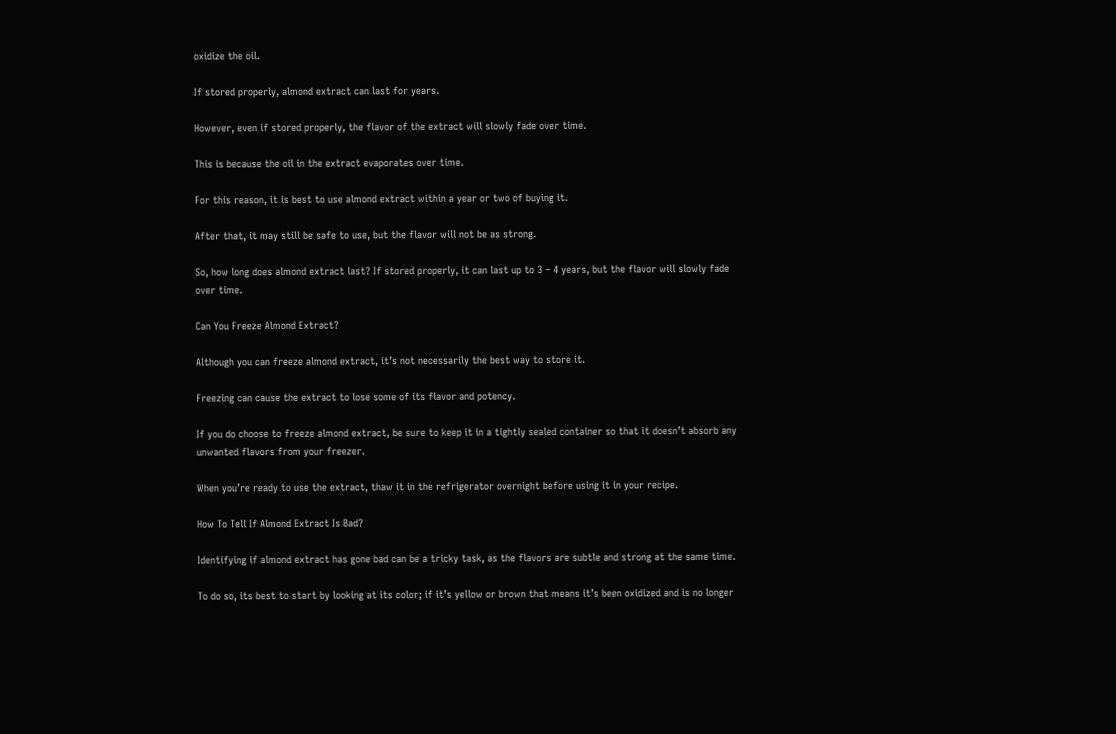oxidize the oil.

If stored properly, almond extract can last for years.

However, even if stored properly, the flavor of the extract will slowly fade over time.

This is because the oil in the extract evaporates over time.

For this reason, it is best to use almond extract within a year or two of buying it.

After that, it may still be safe to use, but the flavor will not be as strong.

So, how long does almond extract last? If stored properly, it can last up to 3 – 4 years, but the flavor will slowly fade over time.

Can You Freeze Almond Extract?

Although you can freeze almond extract, it’s not necessarily the best way to store it.

Freezing can cause the extract to lose some of its flavor and potency.

If you do choose to freeze almond extract, be sure to keep it in a tightly sealed container so that it doesn’t absorb any unwanted flavors from your freezer.

When you’re ready to use the extract, thaw it in the refrigerator overnight before using it in your recipe.

How To Tell If Almond Extract Is Bad?

Identifying if almond extract has gone bad can be a tricky task, as the flavors are subtle and strong at the same time.

To do so, its best to start by looking at its color; if it’s yellow or brown that means it’s been oxidized and is no longer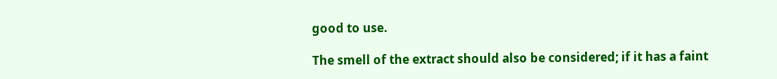good to use.

The smell of the extract should also be considered; if it has a faint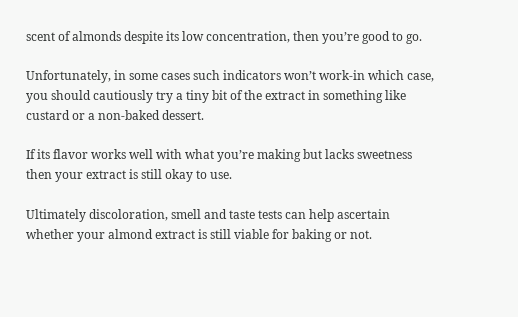scent of almonds despite its low concentration, then you’re good to go.

Unfortunately, in some cases such indicators won’t work-in which case, you should cautiously try a tiny bit of the extract in something like custard or a non-baked dessert.

If its flavor works well with what you’re making but lacks sweetness then your extract is still okay to use.

Ultimately discoloration, smell and taste tests can help ascertain whether your almond extract is still viable for baking or not.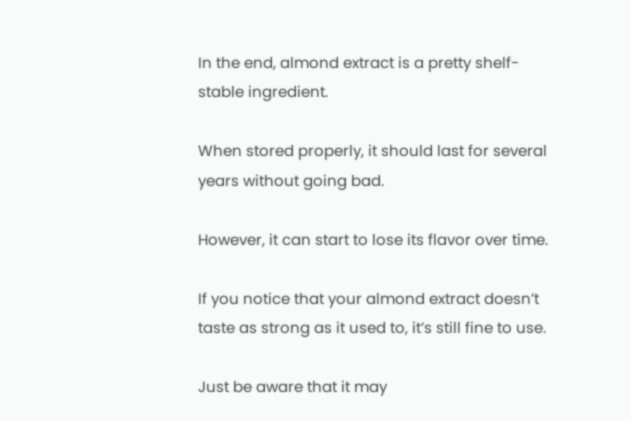In the end, almond extract is a pretty shelf-stable ingredient.

When stored properly, it should last for several years without going bad.

However, it can start to lose its flavor over time.

If you notice that your almond extract doesn’t taste as strong as it used to, it’s still fine to use.

Just be aware that it may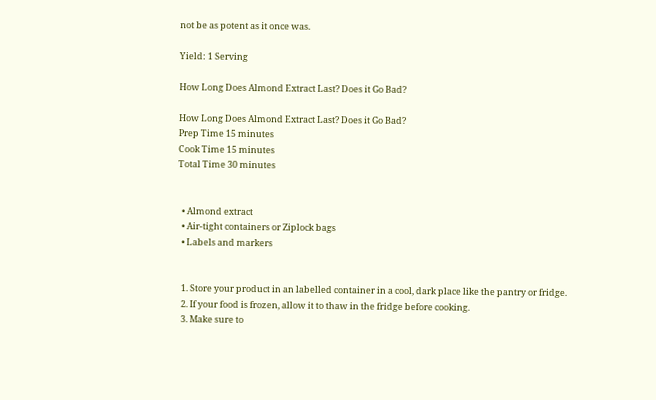not be as potent as it once was.

Yield: 1 Serving

How Long Does Almond Extract Last? Does it Go Bad?

How Long Does Almond Extract Last? Does it Go Bad?
Prep Time 15 minutes
Cook Time 15 minutes
Total Time 30 minutes


  • Almond extract
  • Air-tight containers or Ziplock bags
  • Labels and markers


  1. Store your product in an labelled container in a cool, dark place like the pantry or fridge.
  2. If your food is frozen, allow it to thaw in the fridge before cooking.
  3. Make sure to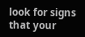look for signs that your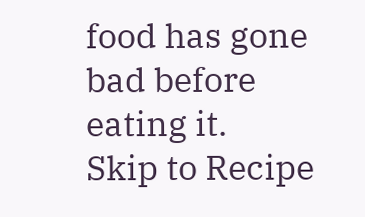food has gone bad before eating it.
Skip to Recipe